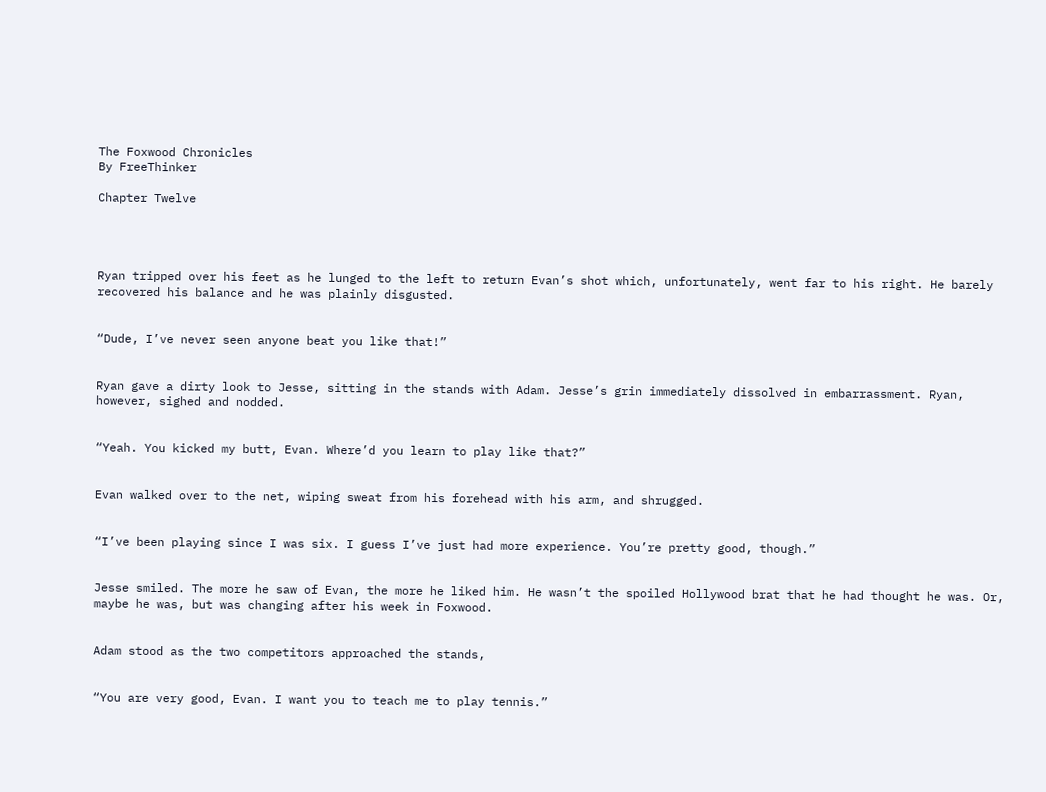The Foxwood Chronicles
By FreeThinker

Chapter Twelve




Ryan tripped over his feet as he lunged to the left to return Evan’s shot which, unfortunately, went far to his right. He barely recovered his balance and he was plainly disgusted.


“Dude, I’ve never seen anyone beat you like that!”


Ryan gave a dirty look to Jesse, sitting in the stands with Adam. Jesse’s grin immediately dissolved in embarrassment. Ryan, however, sighed and nodded.


“Yeah. You kicked my butt, Evan. Where’d you learn to play like that?”


Evan walked over to the net, wiping sweat from his forehead with his arm, and shrugged.


“I’ve been playing since I was six. I guess I’ve just had more experience. You’re pretty good, though.”


Jesse smiled. The more he saw of Evan, the more he liked him. He wasn’t the spoiled Hollywood brat that he had thought he was. Or, maybe he was, but was changing after his week in Foxwood.


Adam stood as the two competitors approached the stands,


“You are very good, Evan. I want you to teach me to play tennis.”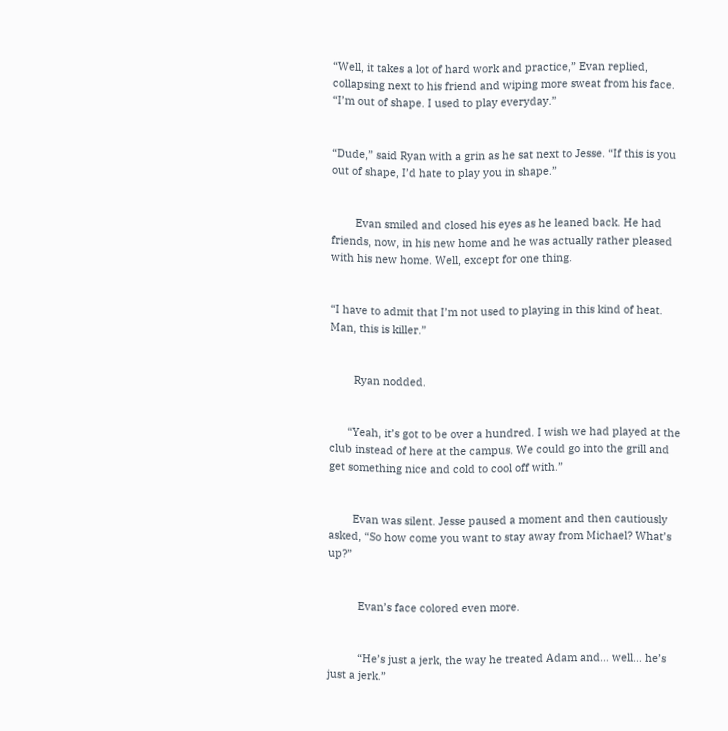“Well, it takes a lot of hard work and practice,” Evan replied, collapsing next to his friend and wiping more sweat from his face. “I’m out of shape. I used to play everyday.”


“Dude,” said Ryan with a grin as he sat next to Jesse. “If this is you out of shape, I’d hate to play you in shape.”


        Evan smiled and closed his eyes as he leaned back. He had friends, now, in his new home and he was actually rather pleased with his new home. Well, except for one thing.


“I have to admit that I’m not used to playing in this kind of heat. Man, this is killer.”


        Ryan nodded.


      “Yeah, it’s got to be over a hundred. I wish we had played at the club instead of here at the campus. We could go into the grill and get something nice and cold to cool off with.”


        Evan was silent. Jesse paused a moment and then cautiously asked, “So how come you want to stay away from Michael? What’s up?”


          Evan’s face colored even more.


          “He’s just a jerk, the way he treated Adam and… well… he’s just a jerk.”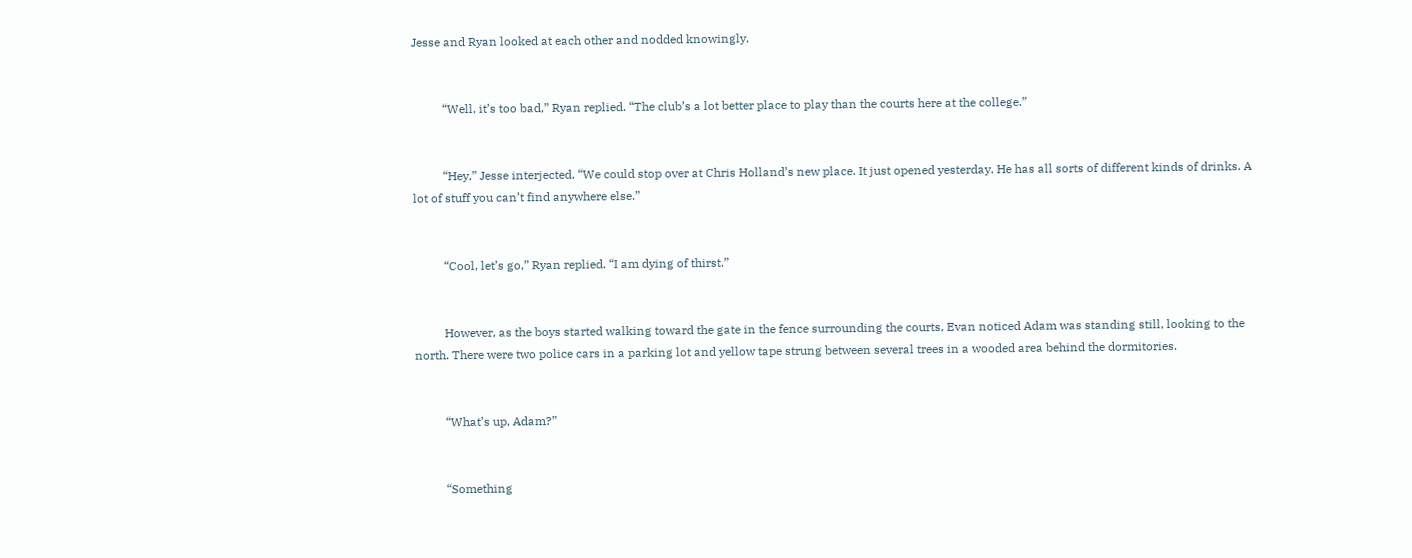Jesse and Ryan looked at each other and nodded knowingly.


          “Well, it’s too bad,” Ryan replied. “The club’s a lot better place to play than the courts here at the college.”


          “Hey,” Jesse interjected. “We could stop over at Chris Holland’s new place. It just opened yesterday. He has all sorts of different kinds of drinks. A lot of stuff you can’t find anywhere else.”


          “Cool, let’s go,” Ryan replied. “I am dying of thirst.”


          However, as the boys started walking toward the gate in the fence surrounding the courts, Evan noticed Adam was standing still, looking to the north. There were two police cars in a parking lot and yellow tape strung between several trees in a wooded area behind the dormitories.


          “What’s up, Adam?”


          “Something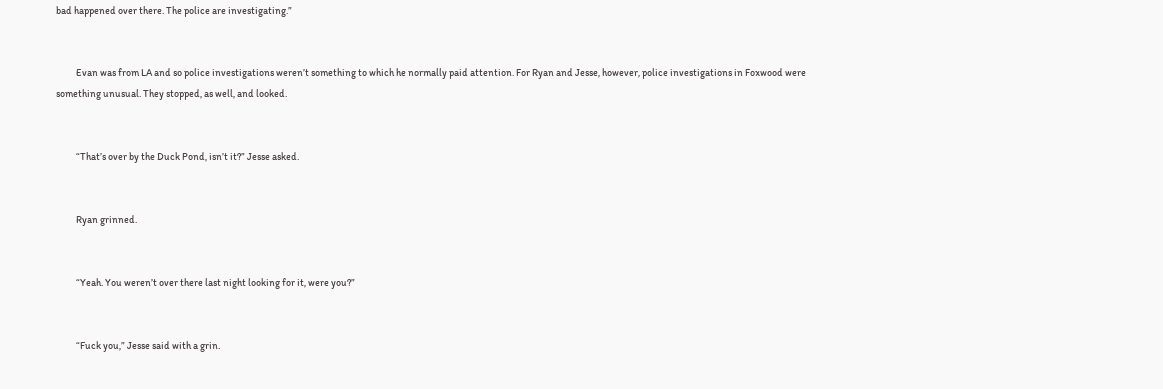bad happened over there. The police are investigating.”


          Evan was from LA and so police investigations weren’t something to which he normally paid attention. For Ryan and Jesse, however, police investigations in Foxwood were something unusual. They stopped, as well, and looked.


          “That’s over by the Duck Pond, isn’t it?” Jesse asked.


          Ryan grinned.


          “Yeah. You weren’t over there last night looking for it, were you?”


          “Fuck you,” Jesse said with a grin.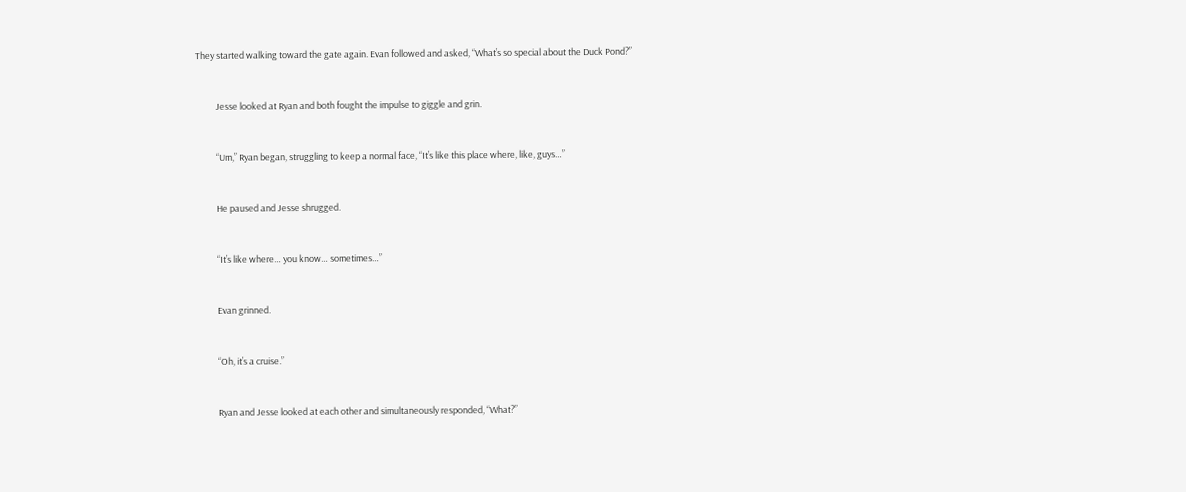They started walking toward the gate again. Evan followed and asked, “What’s so special about the Duck Pond?”


          Jesse looked at Ryan and both fought the impulse to giggle and grin.


          “Um,” Ryan began, struggling to keep a normal face, “It’s like this place where, like, guys…”


          He paused and Jesse shrugged.


          “It’s like where… you know… sometimes…”


          Evan grinned.


          “Oh, it’s a cruise.”


          Ryan and Jesse looked at each other and simultaneously responded, “What?”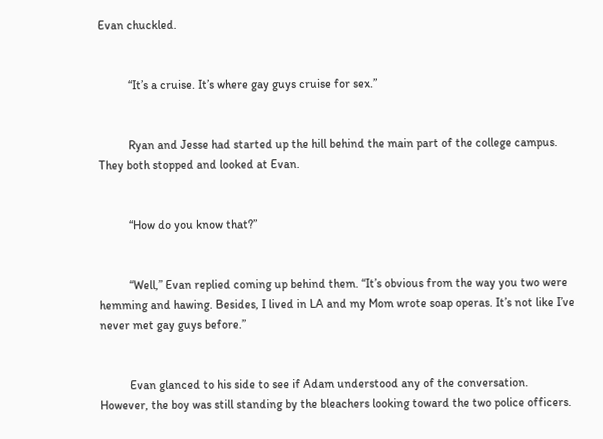Evan chuckled.


          “It’s a cruise. It’s where gay guys cruise for sex.”


          Ryan and Jesse had started up the hill behind the main part of the college campus. They both stopped and looked at Evan.


          “How do you know that?”


          “Well,” Evan replied coming up behind them. “It’s obvious from the way you two were hemming and hawing. Besides, I lived in LA and my Mom wrote soap operas. It’s not like I’ve never met gay guys before.”


          Evan glanced to his side to see if Adam understood any of the conversation. However, the boy was still standing by the bleachers looking toward the two police officers.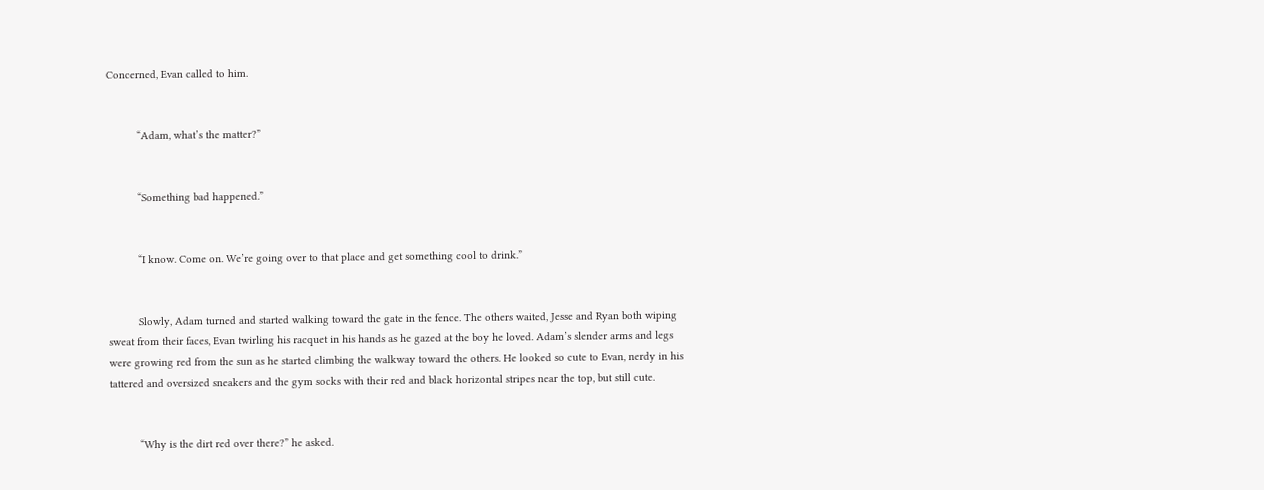Concerned, Evan called to him.


          “Adam, what’s the matter?”


          “Something bad happened.”


          “I know. Come on. We’re going over to that place and get something cool to drink.”


          Slowly, Adam turned and started walking toward the gate in the fence. The others waited, Jesse and Ryan both wiping sweat from their faces, Evan twirling his racquet in his hands as he gazed at the boy he loved. Adam’s slender arms and legs were growing red from the sun as he started climbing the walkway toward the others. He looked so cute to Evan, nerdy in his tattered and oversized sneakers and the gym socks with their red and black horizontal stripes near the top, but still cute.


          “Why is the dirt red over there?” he asked.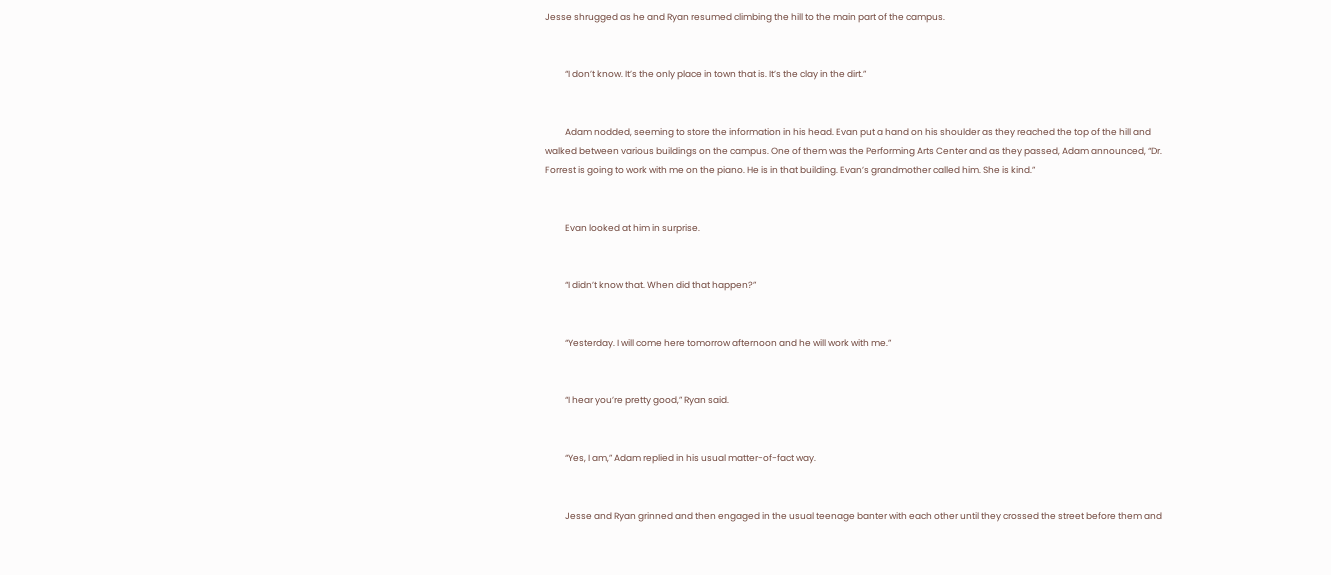Jesse shrugged as he and Ryan resumed climbing the hill to the main part of the campus.


          “I don’t know. It’s the only place in town that is. It’s the clay in the dirt.”


          Adam nodded, seeming to store the information in his head. Evan put a hand on his shoulder as they reached the top of the hill and walked between various buildings on the campus. One of them was the Performing Arts Center and as they passed, Adam announced, “Dr. Forrest is going to work with me on the piano. He is in that building. Evan’s grandmother called him. She is kind.”


          Evan looked at him in surprise.


          “I didn’t know that. When did that happen?”


          “Yesterday. I will come here tomorrow afternoon and he will work with me.”


          “I hear you’re pretty good,” Ryan said.


          “Yes, I am,” Adam replied in his usual matter-of-fact way.


          Jesse and Ryan grinned and then engaged in the usual teenage banter with each other until they crossed the street before them and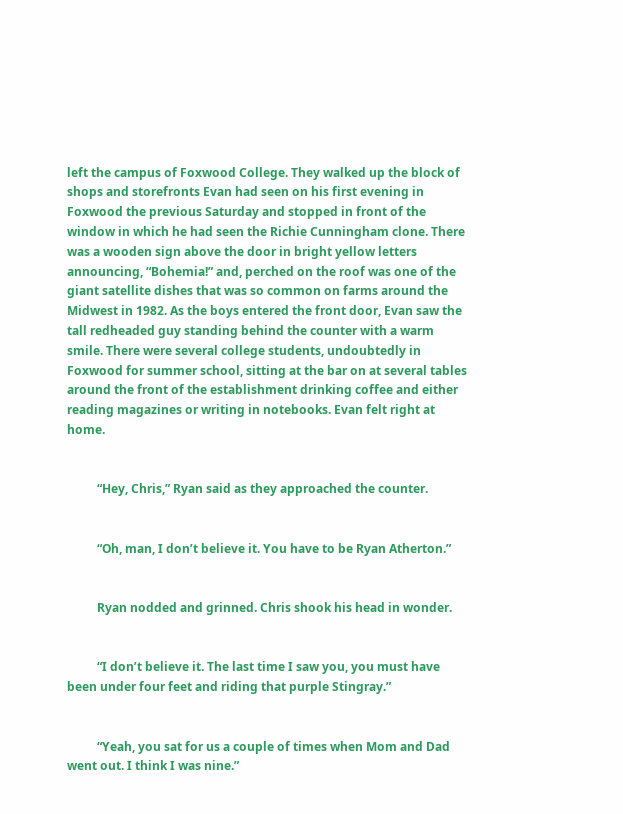left the campus of Foxwood College. They walked up the block of shops and storefronts Evan had seen on his first evening in Foxwood the previous Saturday and stopped in front of the window in which he had seen the Richie Cunningham clone. There was a wooden sign above the door in bright yellow letters announcing, “Bohemia!” and, perched on the roof was one of the giant satellite dishes that was so common on farms around the Midwest in 1982. As the boys entered the front door, Evan saw the tall redheaded guy standing behind the counter with a warm smile. There were several college students, undoubtedly in Foxwood for summer school, sitting at the bar on at several tables around the front of the establishment drinking coffee and either reading magazines or writing in notebooks. Evan felt right at home.


          “Hey, Chris,” Ryan said as they approached the counter.


          “Oh, man, I don’t believe it. You have to be Ryan Atherton.”


          Ryan nodded and grinned. Chris shook his head in wonder.


          “I don’t believe it. The last time I saw you, you must have been under four feet and riding that purple Stingray.”


          “Yeah, you sat for us a couple of times when Mom and Dad went out. I think I was nine.”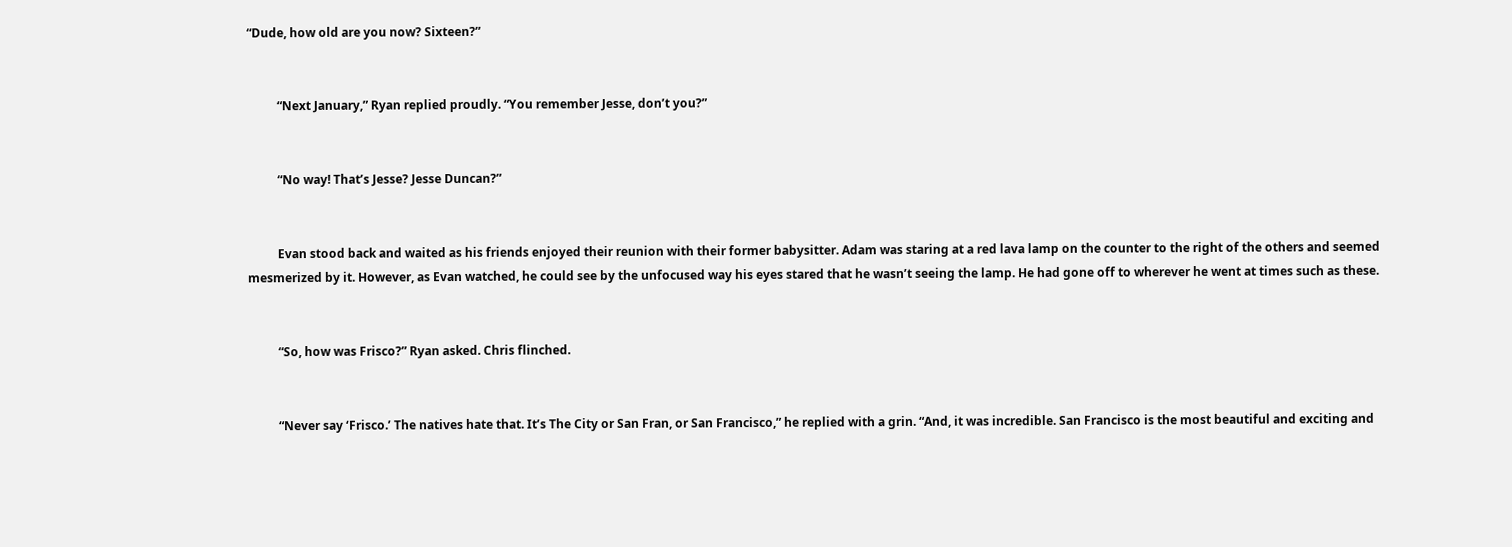“Dude, how old are you now? Sixteen?”


          “Next January,” Ryan replied proudly. “You remember Jesse, don’t you?”


          “No way! That’s Jesse? Jesse Duncan?”


          Evan stood back and waited as his friends enjoyed their reunion with their former babysitter. Adam was staring at a red lava lamp on the counter to the right of the others and seemed mesmerized by it. However, as Evan watched, he could see by the unfocused way his eyes stared that he wasn’t seeing the lamp. He had gone off to wherever he went at times such as these.


          “So, how was Frisco?” Ryan asked. Chris flinched.


          “Never say ‘Frisco.’ The natives hate that. It’s The City or San Fran, or San Francisco,” he replied with a grin. “And, it was incredible. San Francisco is the most beautiful and exciting and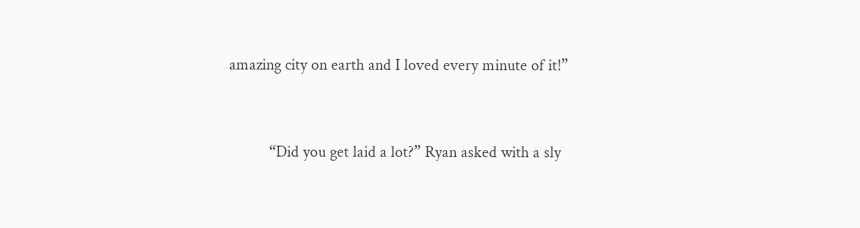amazing city on earth and I loved every minute of it!”


          “Did you get laid a lot?” Ryan asked with a sly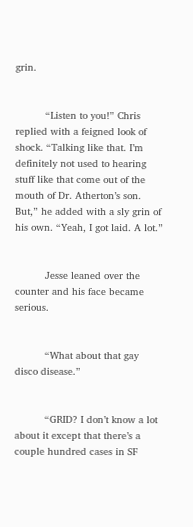grin.


          “Listen to you!” Chris replied with a feigned look of shock. “Talking like that. I’m definitely not used to hearing stuff like that come out of the mouth of Dr. Atherton’s son. But,” he added with a sly grin of his own. “Yeah, I got laid. A lot.”


          Jesse leaned over the counter and his face became serious.


          “What about that gay disco disease.”


          “GRID? I don’t know a lot about it except that there’s a couple hundred cases in SF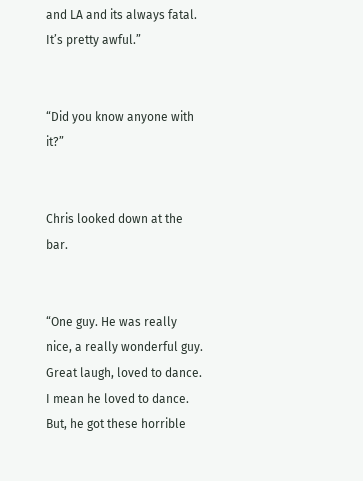and LA and its always fatal. It’s pretty awful.”


“Did you know anyone with it?”


Chris looked down at the bar.


“One guy. He was really nice, a really wonderful guy. Great laugh, loved to dance. I mean he loved to dance. But, he got these horrible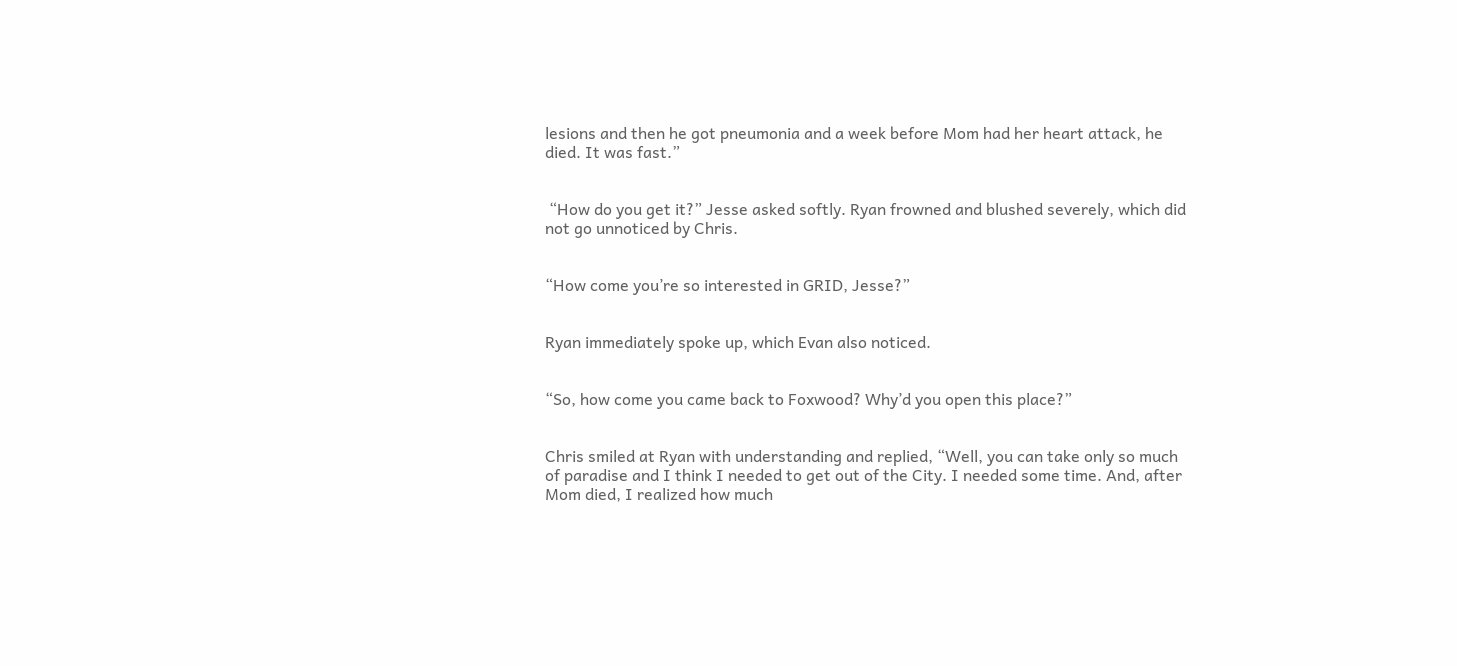lesions and then he got pneumonia and a week before Mom had her heart attack, he died. It was fast.”


 “How do you get it?” Jesse asked softly. Ryan frowned and blushed severely, which did not go unnoticed by Chris.


“How come you’re so interested in GRID, Jesse?”


Ryan immediately spoke up, which Evan also noticed.


“So, how come you came back to Foxwood? Why’d you open this place?”


Chris smiled at Ryan with understanding and replied, “Well, you can take only so much of paradise and I think I needed to get out of the City. I needed some time. And, after Mom died, I realized how much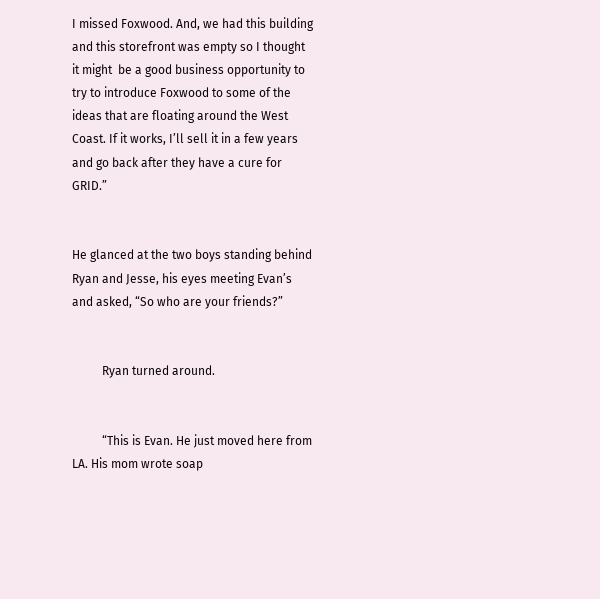I missed Foxwood. And, we had this building and this storefront was empty so I thought it might  be a good business opportunity to try to introduce Foxwood to some of the ideas that are floating around the West Coast. If it works, I’ll sell it in a few years and go back after they have a cure for GRID.”


He glanced at the two boys standing behind Ryan and Jesse, his eyes meeting Evan’s and asked, “So who are your friends?”


          Ryan turned around.


          “This is Evan. He just moved here from LA. His mom wrote soap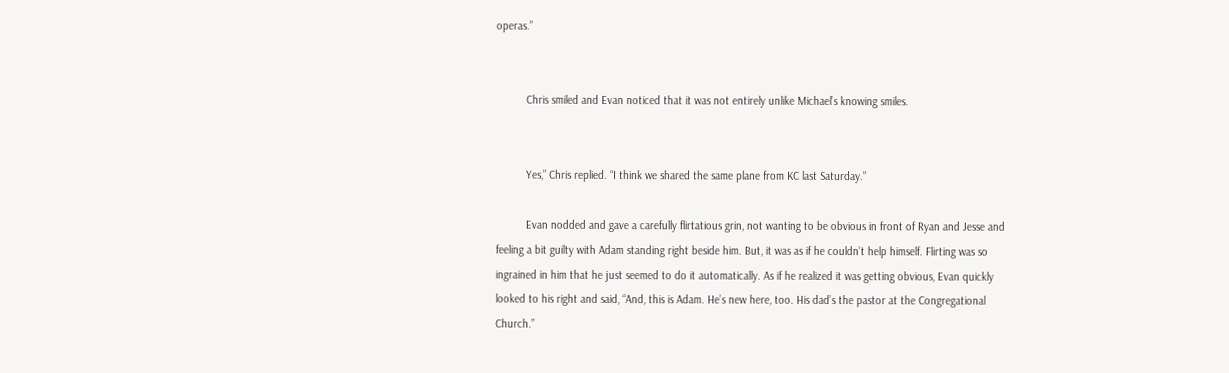operas.”


          Chris smiled and Evan noticed that it was not entirely unlike Michael’s knowing smiles.


          Yes,” Chris replied. “I think we shared the same plane from KC last Saturday.”

          Evan nodded and gave a carefully flirtatious grin, not wanting to be obvious in front of Ryan and Jesse and feeling a bit guilty with Adam standing right beside him. But, it was as if he couldn’t help himself. Flirting was so ingrained in him that he just seemed to do it automatically. As if he realized it was getting obvious, Evan quickly looked to his right and said, “And, this is Adam. He’s new here, too. His dad’s the pastor at the Congregational Church.”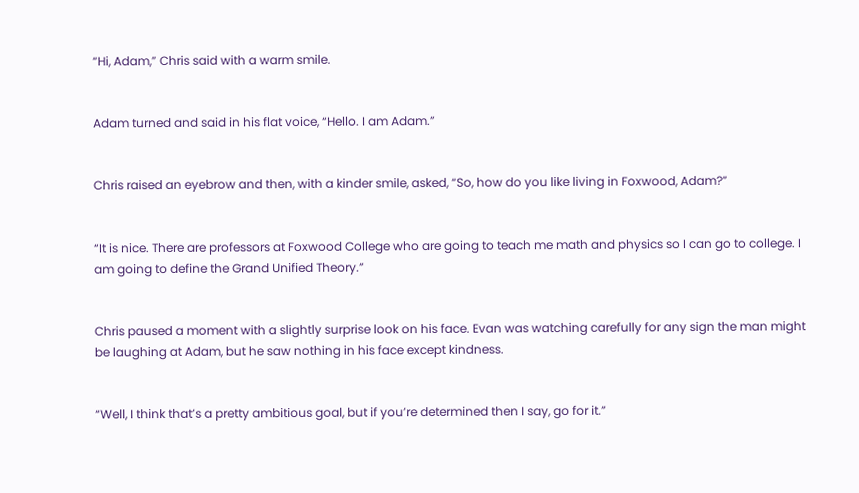“Hi, Adam,” Chris said with a warm smile.


Adam turned and said in his flat voice, “Hello. I am Adam.”


Chris raised an eyebrow and then, with a kinder smile, asked, “So, how do you like living in Foxwood, Adam?”


“It is nice. There are professors at Foxwood College who are going to teach me math and physics so I can go to college. I am going to define the Grand Unified Theory.”


Chris paused a moment with a slightly surprise look on his face. Evan was watching carefully for any sign the man might be laughing at Adam, but he saw nothing in his face except kindness.


“Well, I think that’s a pretty ambitious goal, but if you’re determined then I say, go for it.”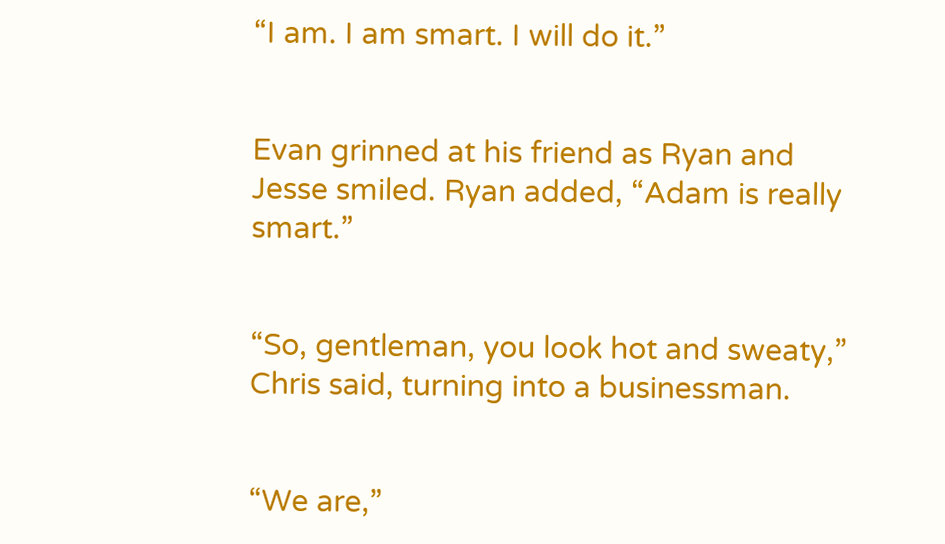“I am. I am smart. I will do it.”


Evan grinned at his friend as Ryan and Jesse smiled. Ryan added, “Adam is really smart.”


“So, gentleman, you look hot and sweaty,” Chris said, turning into a businessman.


“We are,”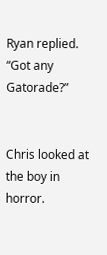Ryan replied. “Got any Gatorade?”


Chris looked at the boy in horror.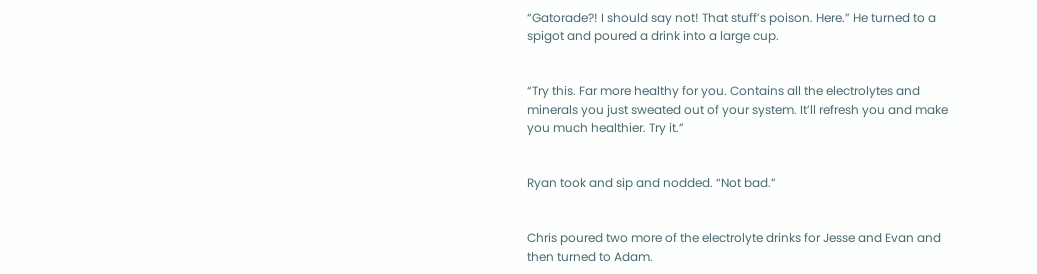“Gatorade?! I should say not! That stuff’s poison. Here.” He turned to a spigot and poured a drink into a large cup.


“Try this. Far more healthy for you. Contains all the electrolytes and minerals you just sweated out of your system. It’ll refresh you and make you much healthier. Try it.”


Ryan took and sip and nodded. “Not bad.”


Chris poured two more of the electrolyte drinks for Jesse and Evan and then turned to Adam.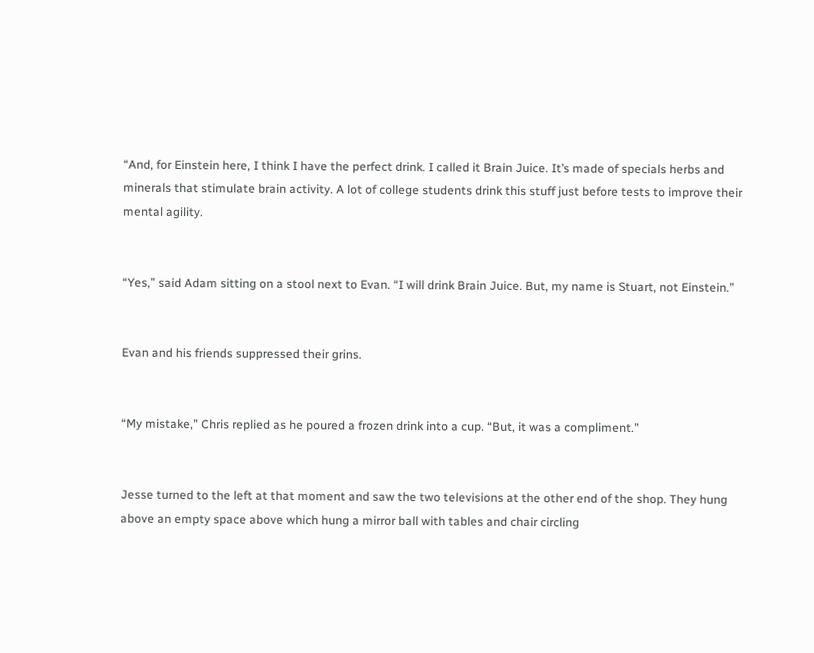“And, for Einstein here, I think I have the perfect drink. I called it Brain Juice. It’s made of specials herbs and minerals that stimulate brain activity. A lot of college students drink this stuff just before tests to improve their mental agility.


“Yes,” said Adam sitting on a stool next to Evan. “I will drink Brain Juice. But, my name is Stuart, not Einstein.”


Evan and his friends suppressed their grins.


“My mistake,” Chris replied as he poured a frozen drink into a cup. “But, it was a compliment.”


Jesse turned to the left at that moment and saw the two televisions at the other end of the shop. They hung above an empty space above which hung a mirror ball with tables and chair circling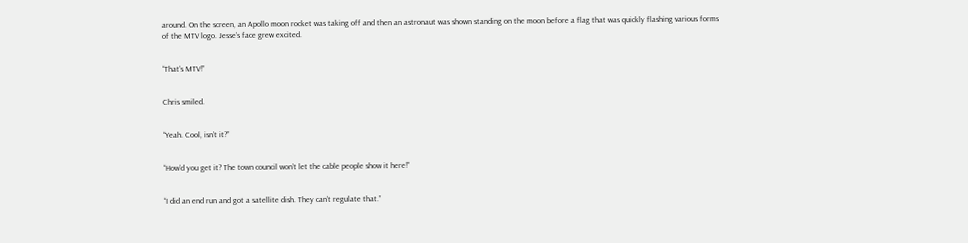around. On the screen, an Apollo moon rocket was taking off and then an astronaut was shown standing on the moon before a flag that was quickly flashing various forms of the MTV logo. Jesse’s face grew excited.


“That’s MTV!”


Chris smiled.


“Yeah. Cool, isn’t it?”


“How’d you get it? The town council won’t let the cable people show it here!”


“I did an end run and got a satellite dish. They can’t regulate that.”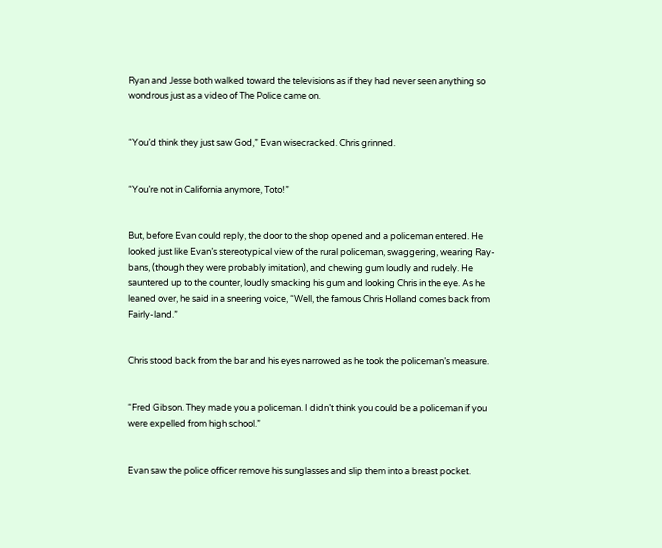Ryan and Jesse both walked toward the televisions as if they had never seen anything so wondrous just as a video of The Police came on.


“You’d think they just saw God,” Evan wisecracked. Chris grinned.


“You’re not in California anymore, Toto!”


But, before Evan could reply, the door to the shop opened and a policeman entered. He looked just like Evan’s stereotypical view of the rural policeman, swaggering, wearing Ray-bans, (though they were probably imitation), and chewing gum loudly and rudely. He sauntered up to the counter, loudly smacking his gum and looking Chris in the eye. As he leaned over, he said in a sneering voice, “Well, the famous Chris Holland comes back from Fairly-land.”


Chris stood back from the bar and his eyes narrowed as he took the policeman’s measure.


“Fred Gibson. They made you a policeman. I didn’t think you could be a policeman if you were expelled from high school.”


Evan saw the police officer remove his sunglasses and slip them into a breast pocket.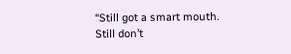“Still got a smart mouth. Still don’t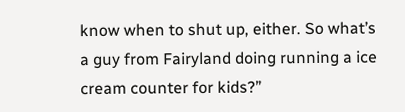know when to shut up, either. So what’s a guy from Fairyland doing running a ice cream counter for kids?”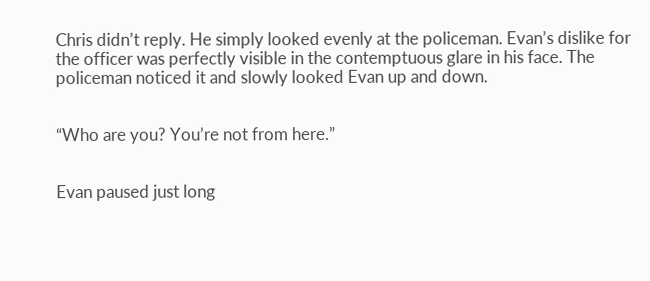Chris didn’t reply. He simply looked evenly at the policeman. Evan’s dislike for the officer was perfectly visible in the contemptuous glare in his face. The policeman noticed it and slowly looked Evan up and down.


“Who are you? You’re not from here.”


Evan paused just long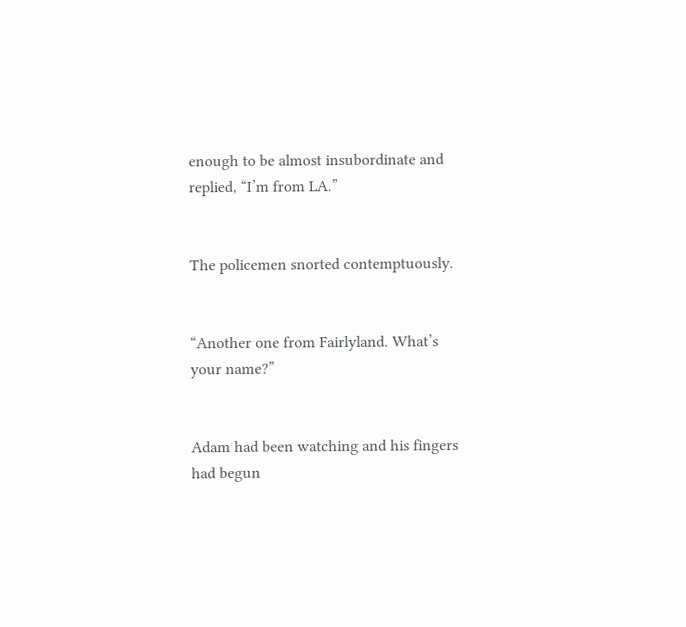enough to be almost insubordinate and replied, “I’m from LA.”


The policemen snorted contemptuously.


“Another one from Fairlyland. What’s your name?”


Adam had been watching and his fingers had begun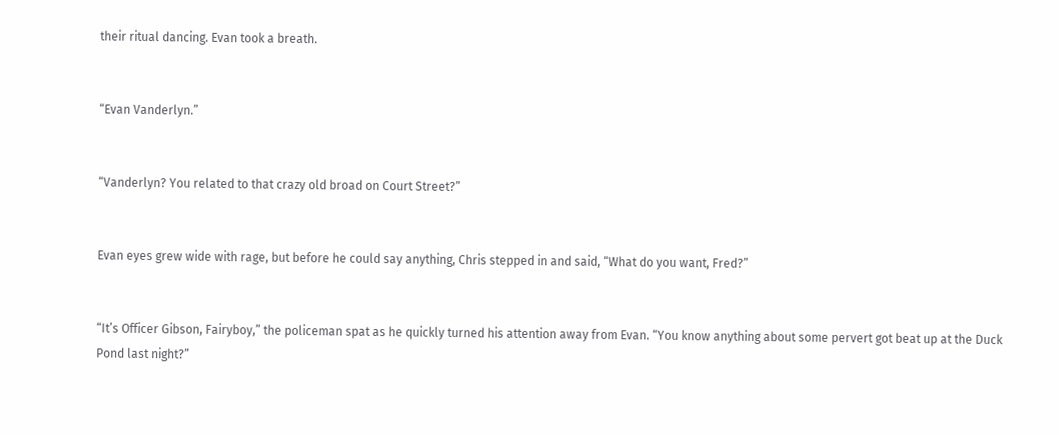their ritual dancing. Evan took a breath.


“Evan Vanderlyn.”


“Vanderlyn? You related to that crazy old broad on Court Street?”


Evan eyes grew wide with rage, but before he could say anything, Chris stepped in and said, “What do you want, Fred?”


“It’s Officer Gibson, Fairyboy,” the policeman spat as he quickly turned his attention away from Evan. “You know anything about some pervert got beat up at the Duck Pond last night?”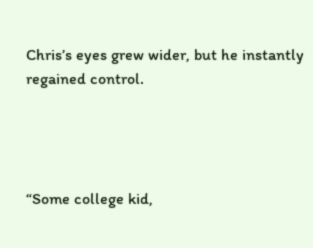Chris’s eyes grew wider, but he instantly regained control.




“Some college kid,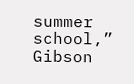summer school,” Gibson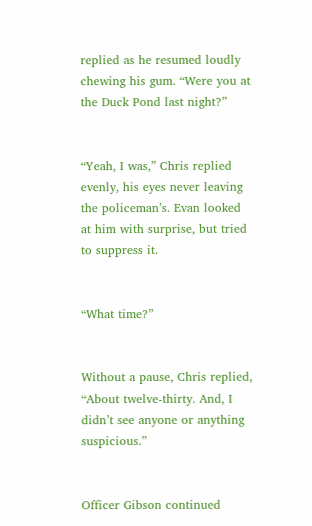replied as he resumed loudly chewing his gum. “Were you at the Duck Pond last night?”


“Yeah, I was,” Chris replied evenly, his eyes never leaving the policeman’s. Evan looked at him with surprise, but tried to suppress it.


“What time?”


Without a pause, Chris replied, “About twelve-thirty. And, I didn’t see anyone or anything suspicious.”


Officer Gibson continued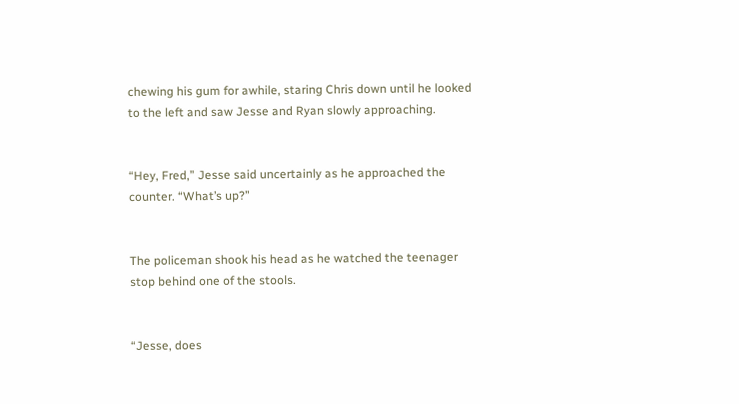chewing his gum for awhile, staring Chris down until he looked to the left and saw Jesse and Ryan slowly approaching.


“Hey, Fred,” Jesse said uncertainly as he approached the counter. “What’s up?”


The policeman shook his head as he watched the teenager stop behind one of the stools.


“Jesse, does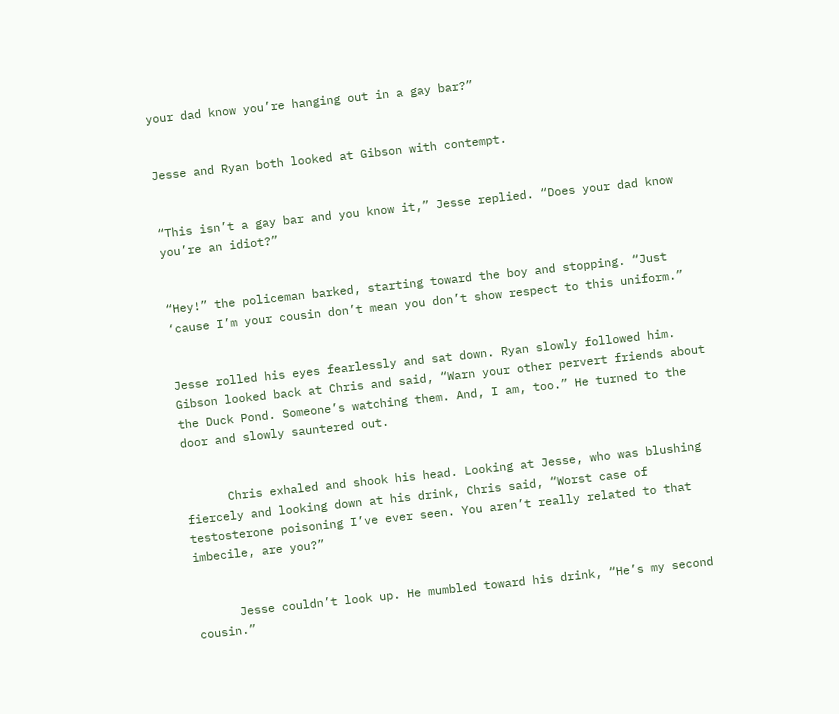your dad know you’re hanging out in a gay bar?”


Jesse and Ryan both looked at Gibson with contempt.


“This isn’t a gay bar and you know it,” Jesse replied. “Does your dad know you’re an idiot?”


“Hey!” the policeman barked, starting toward the boy and stopping. “Just ‘cause I’m your cousin don’t mean you don’t show respect to this uniform.”


Jesse rolled his eyes fearlessly and sat down. Ryan slowly followed him. Gibson looked back at Chris and said, “Warn your other pervert friends about the Duck Pond. Someone’s watching them. And, I am, too.” He turned to the door and slowly sauntered out.


      Chris exhaled and shook his head. Looking at Jesse, who was blushing fiercely and looking down at his drink, Chris said, “Worst case of testosterone poisoning I’ve ever seen. You aren’t really related to that imbecile, are you?”


      Jesse couldn’t look up. He mumbled toward his drink, “He’s my second cousin.”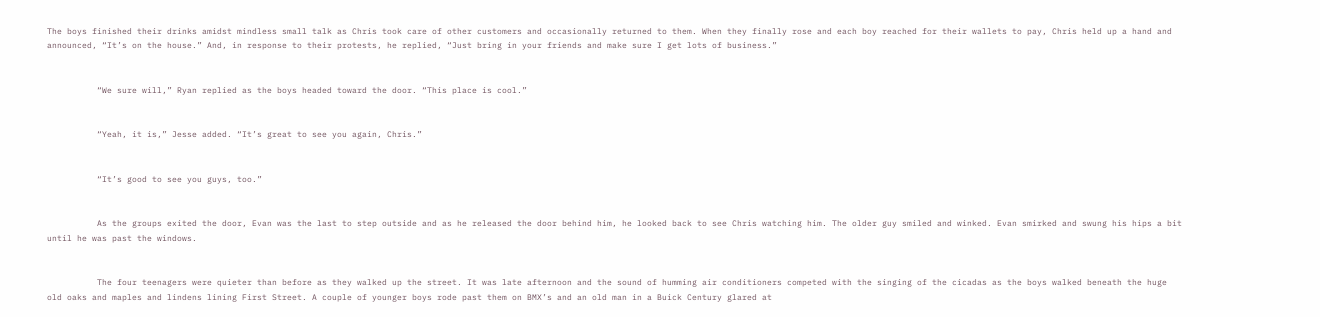The boys finished their drinks amidst mindless small talk as Chris took care of other customers and occasionally returned to them. When they finally rose and each boy reached for their wallets to pay, Chris held up a hand and announced, “It’s on the house.” And, in response to their protests, he replied, “Just bring in your friends and make sure I get lots of business.”


          “We sure will,” Ryan replied as the boys headed toward the door. “This place is cool.”


          “Yeah, it is,” Jesse added. “It’s great to see you again, Chris.”


          “It’s good to see you guys, too.”


          As the groups exited the door, Evan was the last to step outside and as he released the door behind him, he looked back to see Chris watching him. The older guy smiled and winked. Evan smirked and swung his hips a bit until he was past the windows.


          The four teenagers were quieter than before as they walked up the street. It was late afternoon and the sound of humming air conditioners competed with the singing of the cicadas as the boys walked beneath the huge old oaks and maples and lindens lining First Street. A couple of younger boys rode past them on BMX’s and an old man in a Buick Century glared at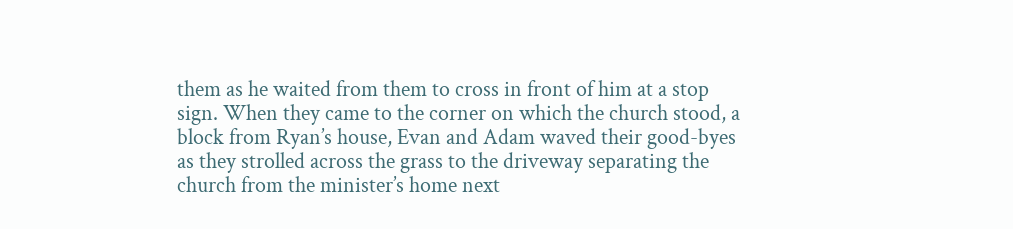them as he waited from them to cross in front of him at a stop sign. When they came to the corner on which the church stood, a block from Ryan’s house, Evan and Adam waved their good-byes as they strolled across the grass to the driveway separating the church from the minister’s home next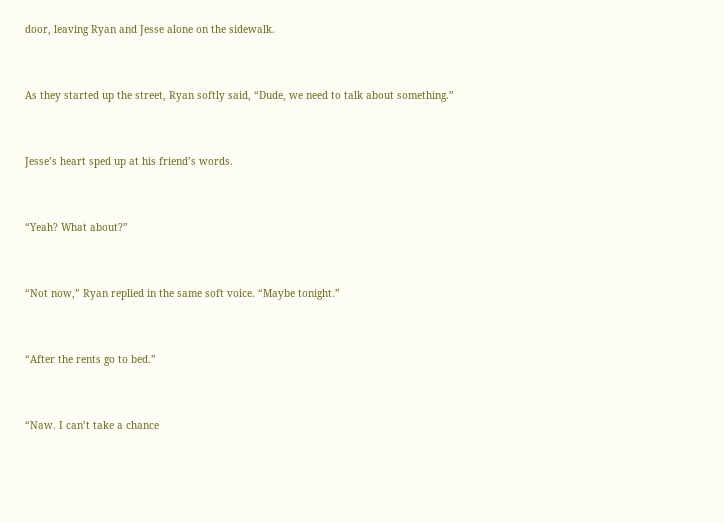door, leaving Ryan and Jesse alone on the sidewalk.


As they started up the street, Ryan softly said, “Dude, we need to talk about something.”


Jesse’s heart sped up at his friend’s words.


“Yeah? What about?”


“Not now,” Ryan replied in the same soft voice. “Maybe tonight.”


“After the rents go to bed.”


“Naw. I can’t take a chance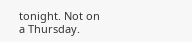tonight. Not on a Thursday.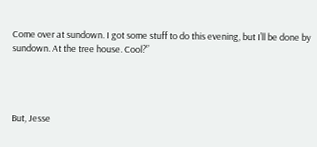Come over at sundown. I got some stuff to do this evening, but I’ll be done by sundown. At the tree house. Cool?”




But, Jesse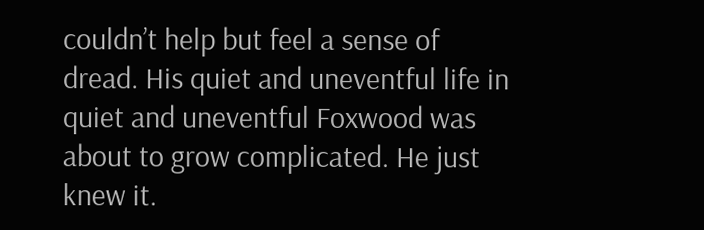couldn’t help but feel a sense of dread. His quiet and uneventful life in quiet and uneventful Foxwood was about to grow complicated. He just knew it.